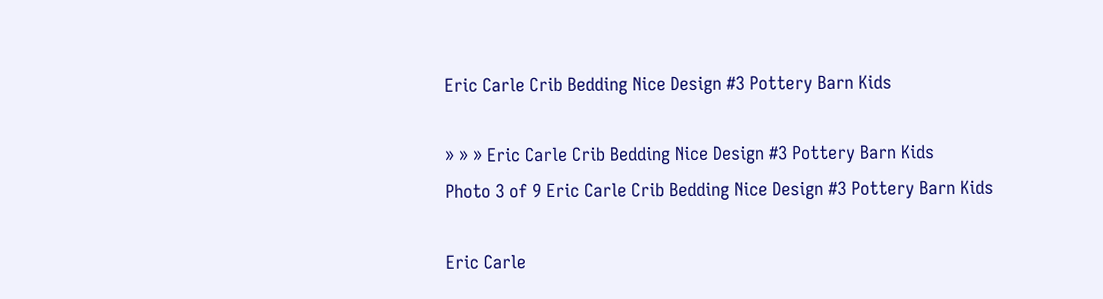Eric Carle Crib Bedding Nice Design #3 Pottery Barn Kids

» » » Eric Carle Crib Bedding Nice Design #3 Pottery Barn Kids
Photo 3 of 9 Eric Carle Crib Bedding Nice Design #3 Pottery Barn Kids

Eric Carle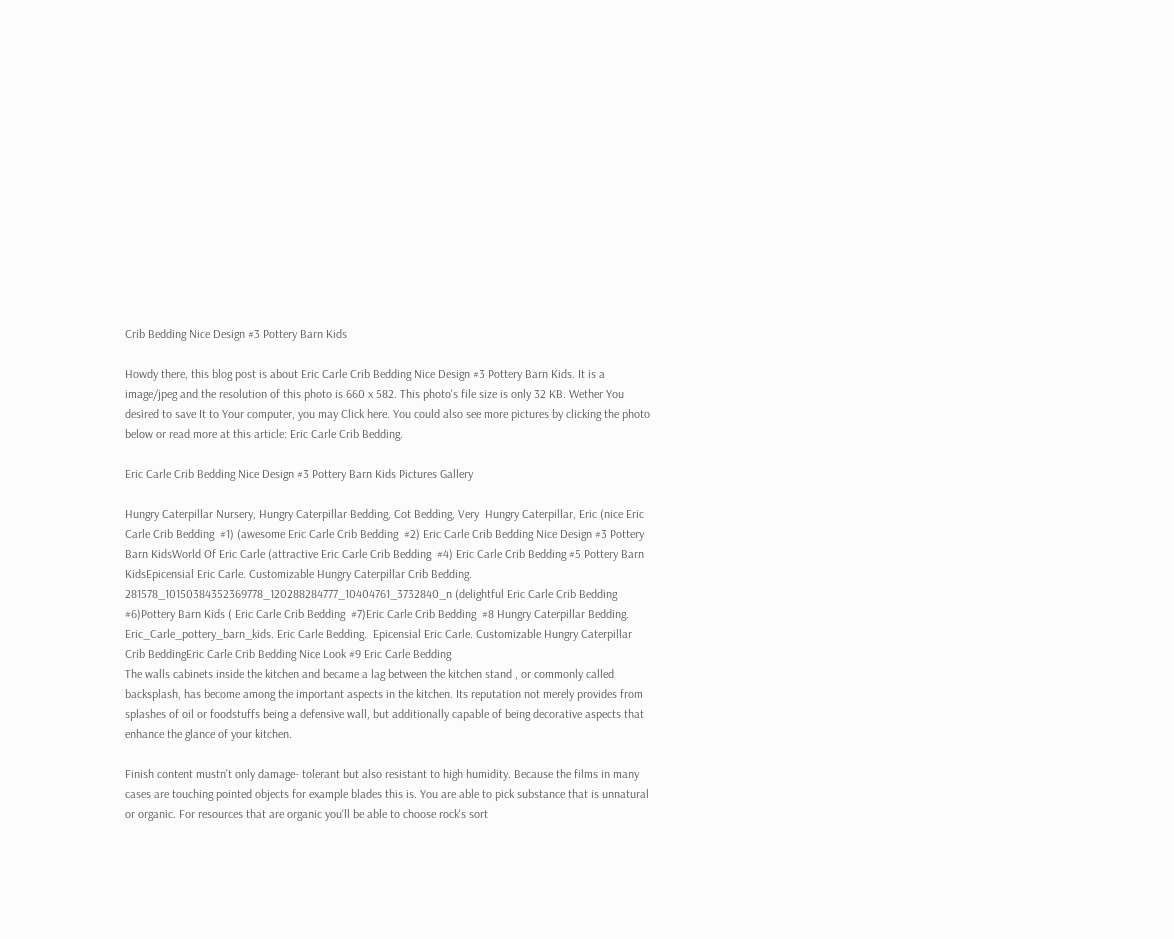Crib Bedding Nice Design #3 Pottery Barn Kids

Howdy there, this blog post is about Eric Carle Crib Bedding Nice Design #3 Pottery Barn Kids. It is a image/jpeg and the resolution of this photo is 660 x 582. This photo's file size is only 32 KB. Wether You desired to save It to Your computer, you may Click here. You could also see more pictures by clicking the photo below or read more at this article: Eric Carle Crib Bedding.

Eric Carle Crib Bedding Nice Design #3 Pottery Barn Kids Pictures Gallery

Hungry Caterpillar Nursery, Hungry Caterpillar Bedding, Cot Bedding, Very  Hungry Caterpillar, Eric (nice Eric Carle Crib Bedding  #1) (awesome Eric Carle Crib Bedding  #2) Eric Carle Crib Bedding Nice Design #3 Pottery Barn KidsWorld Of Eric Carle (attractive Eric Carle Crib Bedding  #4) Eric Carle Crib Bedding #5 Pottery Barn KidsEpicensial Eric Carle. Customizable Hungry Caterpillar Crib Bedding.  281578_10150384352369778_120288284777_10404761_3732840_n (delightful Eric Carle Crib Bedding  #6)Pottery Barn Kids ( Eric Carle Crib Bedding  #7)Eric Carle Crib Bedding  #8 Hungry Caterpillar Bedding. Eric_Carle_pottery_barn_kids. Eric Carle Bedding.  Epicensial Eric Carle. Customizable Hungry Caterpillar Crib BeddingEric Carle Crib Bedding Nice Look #9 Eric Carle Bedding
The walls cabinets inside the kitchen and became a lag between the kitchen stand , or commonly called backsplash, has become among the important aspects in the kitchen. Its reputation not merely provides from splashes of oil or foodstuffs being a defensive wall, but additionally capable of being decorative aspects that enhance the glance of your kitchen.

Finish content mustn't only damage- tolerant but also resistant to high humidity. Because the films in many cases are touching pointed objects for example blades this is. You are able to pick substance that is unnatural or organic. For resources that are organic you'll be able to choose rock's sort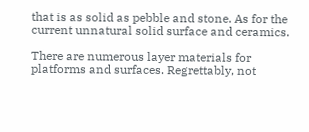that is as solid as pebble and stone. As for the current unnatural solid surface and ceramics.

There are numerous layer materials for platforms and surfaces. Regrettably, not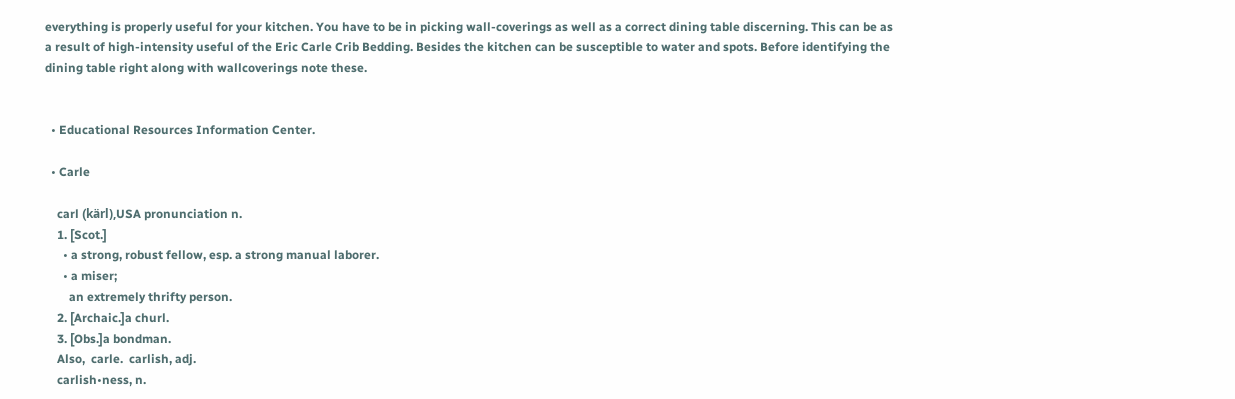everything is properly useful for your kitchen. You have to be in picking wall-coverings as well as a correct dining table discerning. This can be as a result of high-intensity useful of the Eric Carle Crib Bedding. Besides the kitchen can be susceptible to water and spots. Before identifying the dining table right along with wallcoverings note these.


  • Educational Resources Information Center.

  • Carle

    carl (kärl),USA pronunciation n.
    1. [Scot.]
      • a strong, robust fellow, esp. a strong manual laborer.
      • a miser;
        an extremely thrifty person.
    2. [Archaic.]a churl.
    3. [Obs.]a bondman.
    Also,  carle.  carlish, adj.
    carlish•ness, n.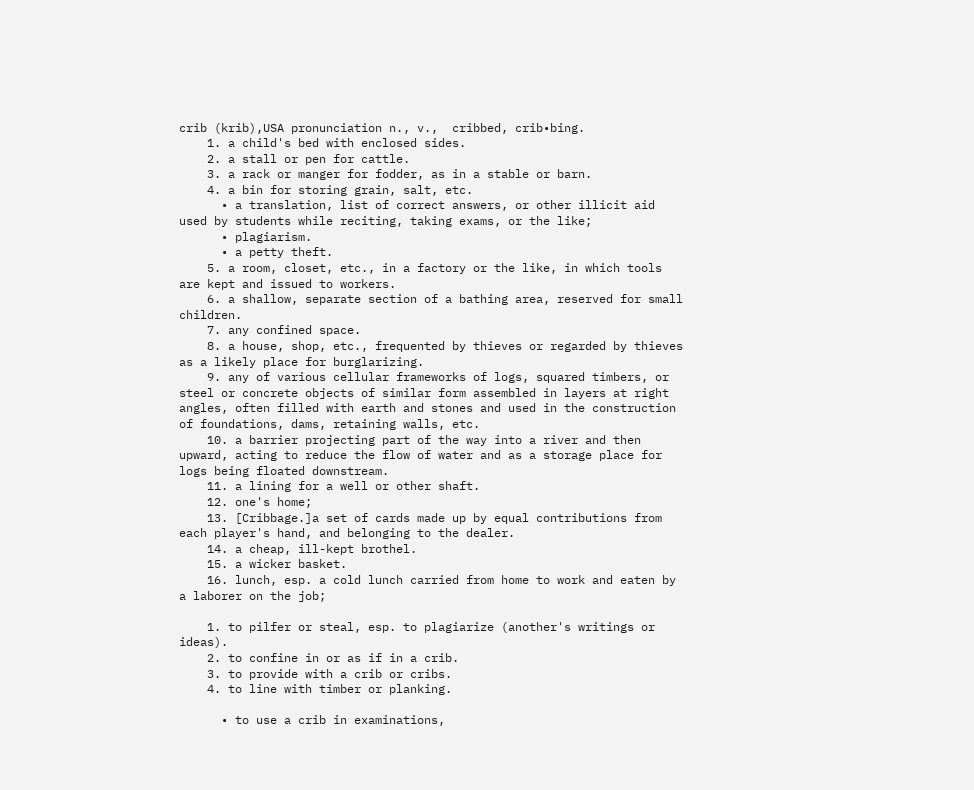crib (krib),USA pronunciation n., v.,  cribbed, crib•bing.
    1. a child's bed with enclosed sides.
    2. a stall or pen for cattle.
    3. a rack or manger for fodder, as in a stable or barn.
    4. a bin for storing grain, salt, etc.
      • a translation, list of correct answers, or other illicit aid used by students while reciting, taking exams, or the like;
      • plagiarism.
      • a petty theft.
    5. a room, closet, etc., in a factory or the like, in which tools are kept and issued to workers.
    6. a shallow, separate section of a bathing area, reserved for small children.
    7. any confined space.
    8. a house, shop, etc., frequented by thieves or regarded by thieves as a likely place for burglarizing.
    9. any of various cellular frameworks of logs, squared timbers, or steel or concrete objects of similar form assembled in layers at right angles, often filled with earth and stones and used in the construction of foundations, dams, retaining walls, etc.
    10. a barrier projecting part of the way into a river and then upward, acting to reduce the flow of water and as a storage place for logs being floated downstream.
    11. a lining for a well or other shaft.
    12. one's home;
    13. [Cribbage.]a set of cards made up by equal contributions from each player's hand, and belonging to the dealer.
    14. a cheap, ill-kept brothel.
    15. a wicker basket.
    16. lunch, esp. a cold lunch carried from home to work and eaten by a laborer on the job;

    1. to pilfer or steal, esp. to plagiarize (another's writings or ideas).
    2. to confine in or as if in a crib.
    3. to provide with a crib or cribs.
    4. to line with timber or planking.

      • to use a crib in examinations,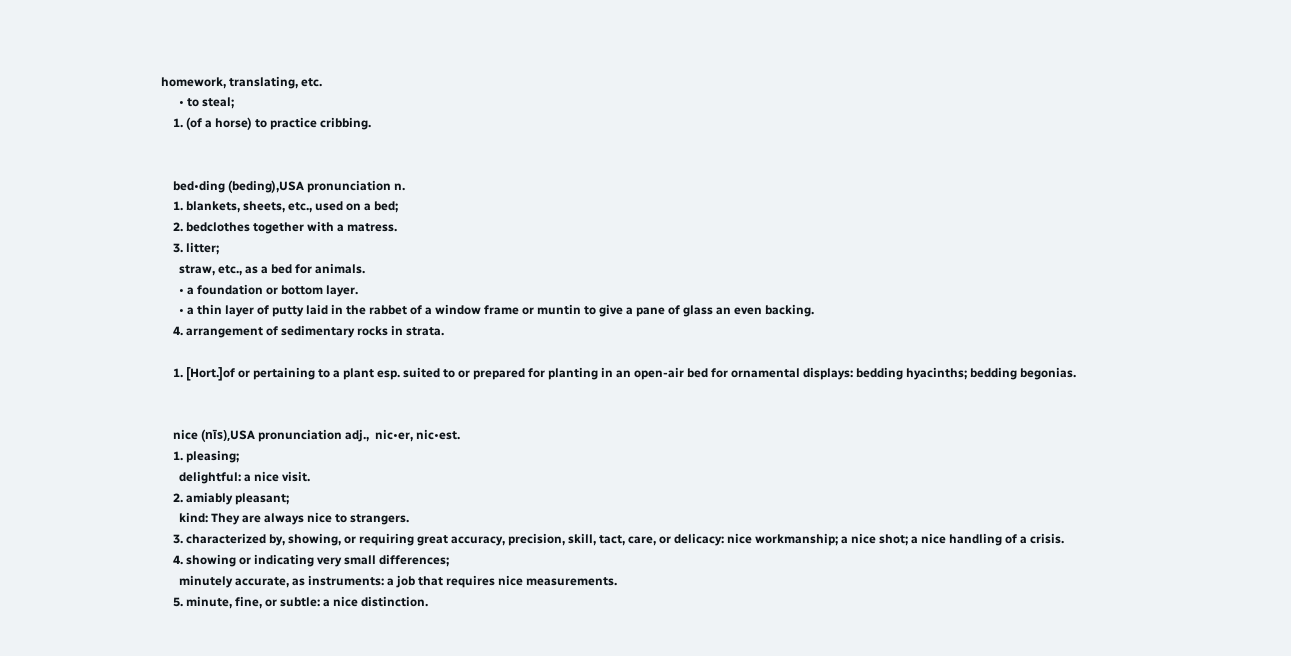homework, translating, etc.
      • to steal;
    1. (of a horse) to practice cribbing.


    bed•ding (beding),USA pronunciation n.
    1. blankets, sheets, etc., used on a bed;
    2. bedclothes together with a matress.
    3. litter;
      straw, etc., as a bed for animals.
      • a foundation or bottom layer.
      • a thin layer of putty laid in the rabbet of a window frame or muntin to give a pane of glass an even backing.
    4. arrangement of sedimentary rocks in strata.

    1. [Hort.]of or pertaining to a plant esp. suited to or prepared for planting in an open-air bed for ornamental displays: bedding hyacinths; bedding begonias.


    nice (nīs),USA pronunciation adj.,  nic•er, nic•est.
    1. pleasing;
      delightful: a nice visit.
    2. amiably pleasant;
      kind: They are always nice to strangers.
    3. characterized by, showing, or requiring great accuracy, precision, skill, tact, care, or delicacy: nice workmanship; a nice shot; a nice handling of a crisis.
    4. showing or indicating very small differences;
      minutely accurate, as instruments: a job that requires nice measurements.
    5. minute, fine, or subtle: a nice distinction.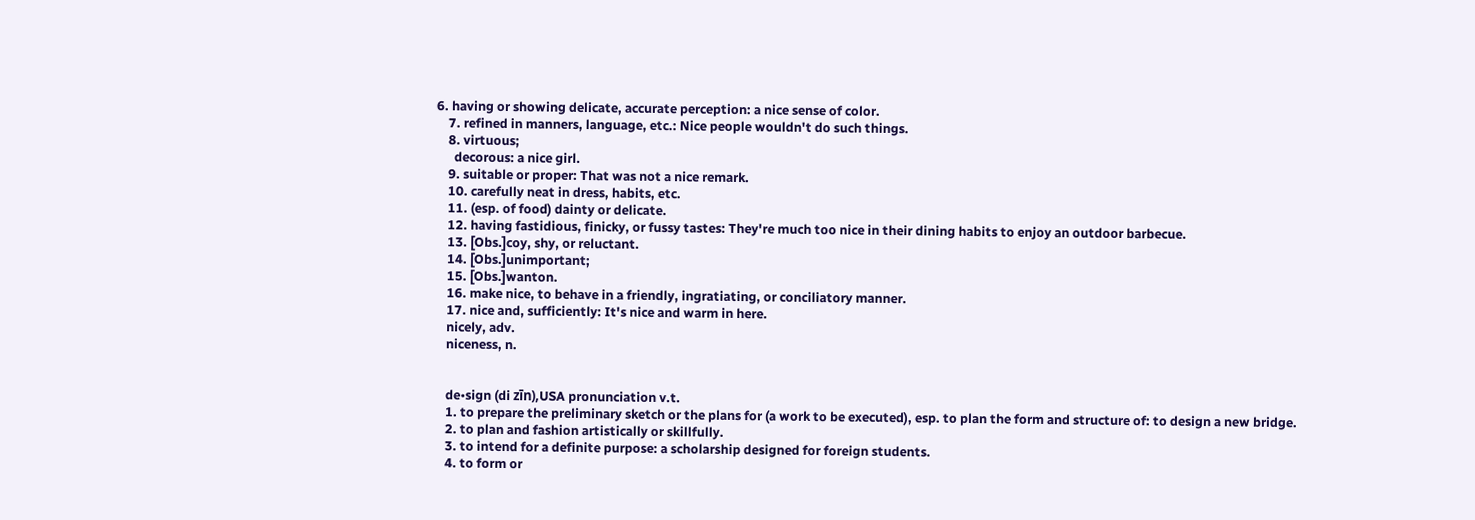6. having or showing delicate, accurate perception: a nice sense of color.
    7. refined in manners, language, etc.: Nice people wouldn't do such things.
    8. virtuous;
      decorous: a nice girl.
    9. suitable or proper: That was not a nice remark.
    10. carefully neat in dress, habits, etc.
    11. (esp. of food) dainty or delicate.
    12. having fastidious, finicky, or fussy tastes: They're much too nice in their dining habits to enjoy an outdoor barbecue.
    13. [Obs.]coy, shy, or reluctant.
    14. [Obs.]unimportant;
    15. [Obs.]wanton.
    16. make nice, to behave in a friendly, ingratiating, or conciliatory manner.
    17. nice and, sufficiently: It's nice and warm in here.
    nicely, adv.
    niceness, n.


    de•sign (di zīn),USA pronunciation v.t.
    1. to prepare the preliminary sketch or the plans for (a work to be executed), esp. to plan the form and structure of: to design a new bridge.
    2. to plan and fashion artistically or skillfully.
    3. to intend for a definite purpose: a scholarship designed for foreign students.
    4. to form or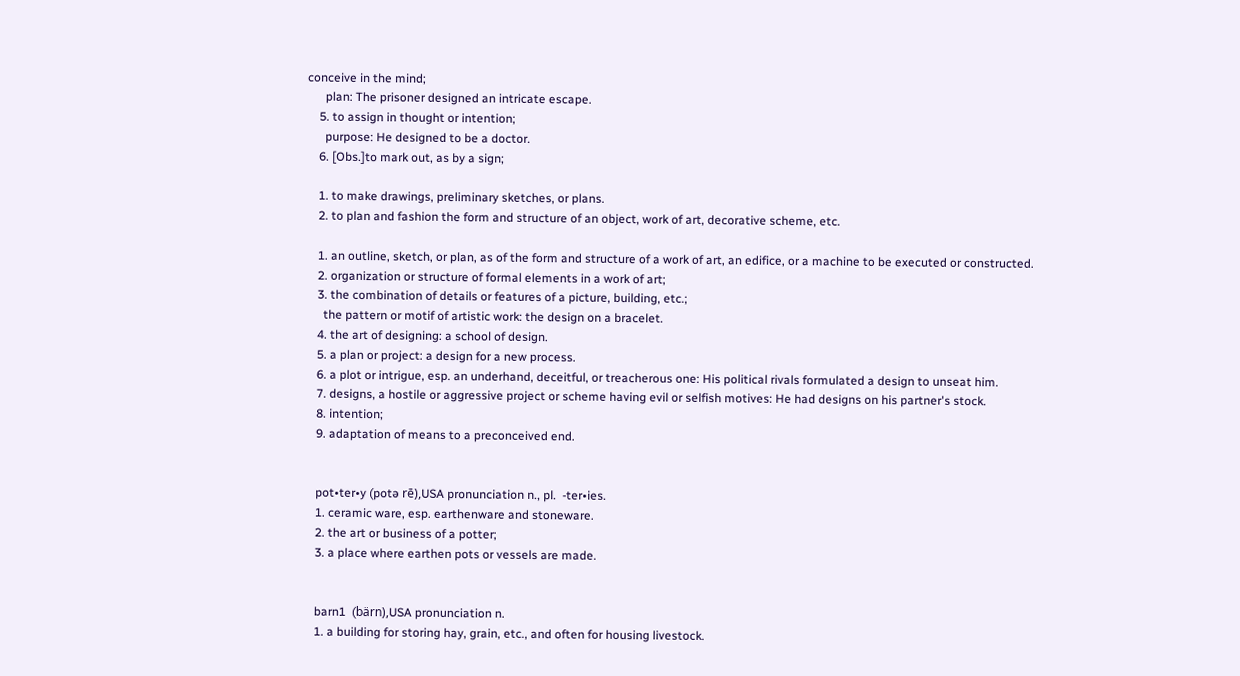conceive in the mind;
      plan: The prisoner designed an intricate escape.
    5. to assign in thought or intention;
      purpose: He designed to be a doctor.
    6. [Obs.]to mark out, as by a sign;

    1. to make drawings, preliminary sketches, or plans.
    2. to plan and fashion the form and structure of an object, work of art, decorative scheme, etc.

    1. an outline, sketch, or plan, as of the form and structure of a work of art, an edifice, or a machine to be executed or constructed.
    2. organization or structure of formal elements in a work of art;
    3. the combination of details or features of a picture, building, etc.;
      the pattern or motif of artistic work: the design on a bracelet.
    4. the art of designing: a school of design.
    5. a plan or project: a design for a new process.
    6. a plot or intrigue, esp. an underhand, deceitful, or treacherous one: His political rivals formulated a design to unseat him.
    7. designs, a hostile or aggressive project or scheme having evil or selfish motives: He had designs on his partner's stock.
    8. intention;
    9. adaptation of means to a preconceived end.


    pot•ter•y (potə rē),USA pronunciation n., pl.  -ter•ies.
    1. ceramic ware, esp. earthenware and stoneware.
    2. the art or business of a potter;
    3. a place where earthen pots or vessels are made.


    barn1  (bärn),USA pronunciation n.
    1. a building for storing hay, grain, etc., and often for housing livestock.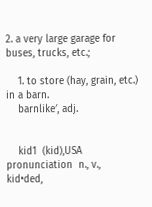2. a very large garage for buses, trucks, etc.;

    1. to store (hay, grain, etc.) in a barn.
    barnlike′, adj.


    kid1  (kid),USA pronunciation  n., v.,  kid•ded,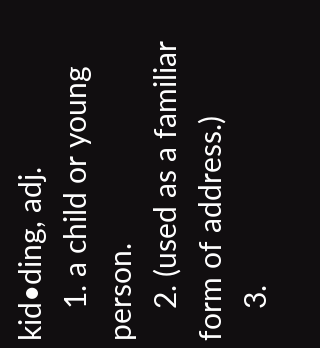kid•ding, adj.
    1. a child or young person.
    2. (used as a familiar form of address.)
    3.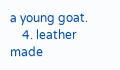a young goat.
    4. leather made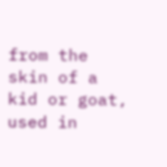from the skin of a kid or goat, used in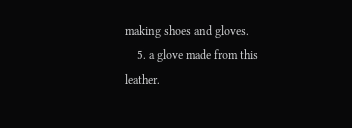making shoes and gloves.
    5. a glove made from this leather.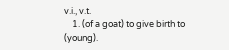v.i., v.t.
    1. (of a goat) to give birth to (young).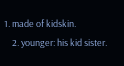1. made of kidskin.
    2. younger: his kid sister.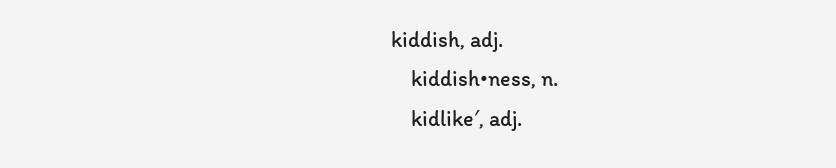kiddish, adj.
    kiddish•ness, n.
    kidlike′, adj.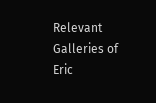Relevant Galleries of Eric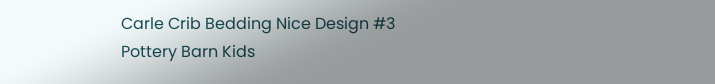Carle Crib Bedding Nice Design #3 Pottery Barn Kids